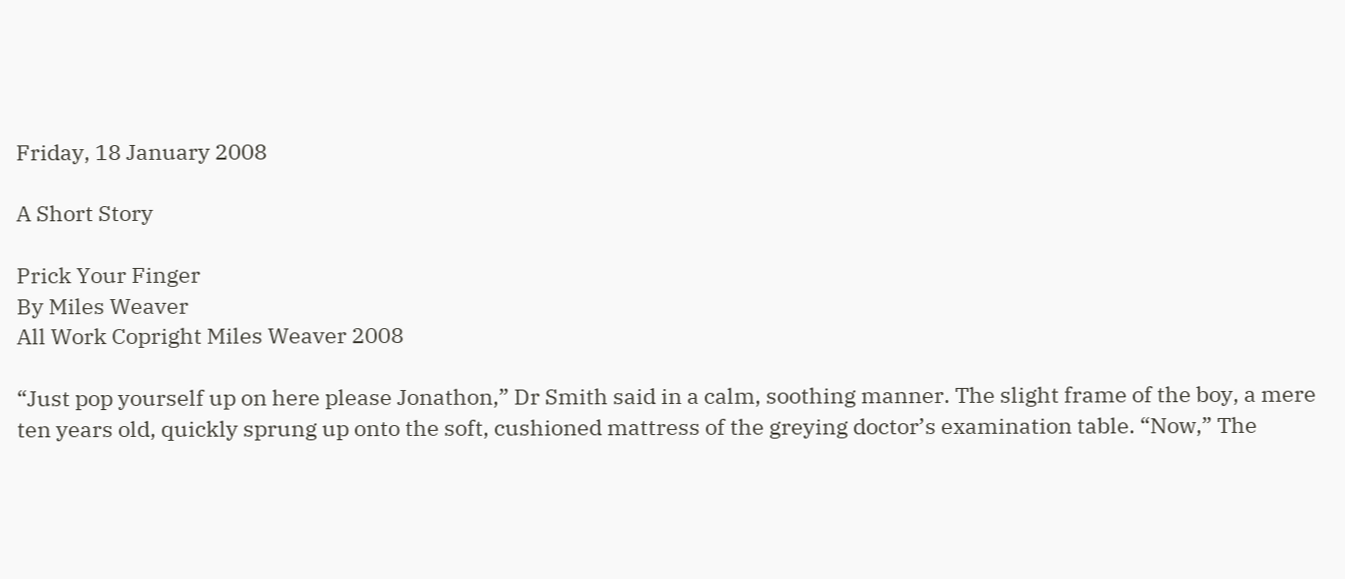Friday, 18 January 2008

A Short Story

Prick Your Finger
By Miles Weaver
All Work Copright Miles Weaver 2008

“Just pop yourself up on here please Jonathon,” Dr Smith said in a calm, soothing manner. The slight frame of the boy, a mere ten years old, quickly sprung up onto the soft, cushioned mattress of the greying doctor’s examination table. “Now,” The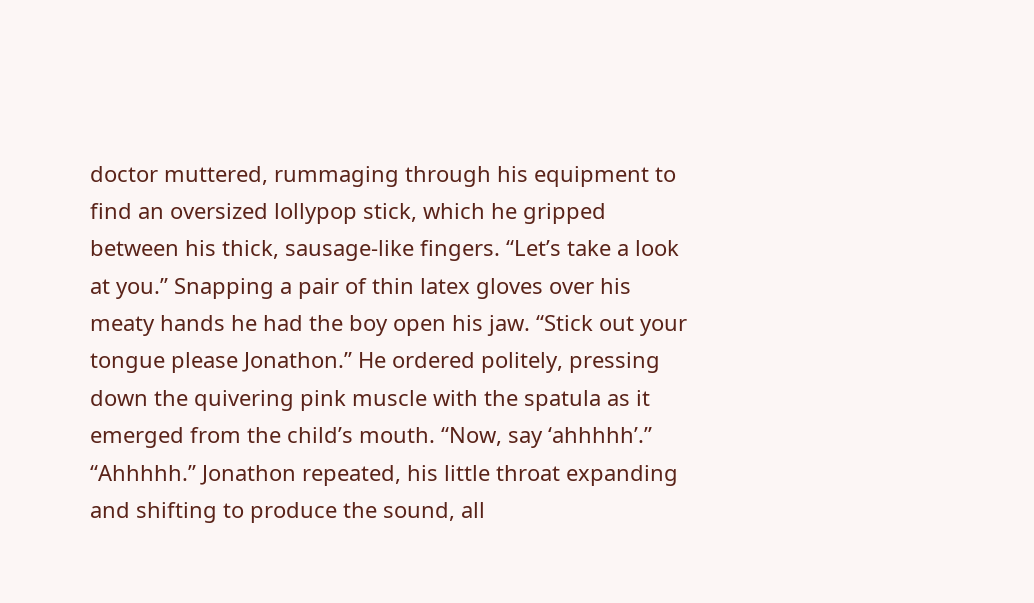doctor muttered, rummaging through his equipment to find an oversized lollypop stick, which he gripped between his thick, sausage-like fingers. “Let’s take a look at you.” Snapping a pair of thin latex gloves over his meaty hands he had the boy open his jaw. “Stick out your tongue please Jonathon.” He ordered politely, pressing down the quivering pink muscle with the spatula as it emerged from the child’s mouth. “Now, say ‘ahhhhh’.”
“Ahhhhh.” Jonathon repeated, his little throat expanding and shifting to produce the sound, all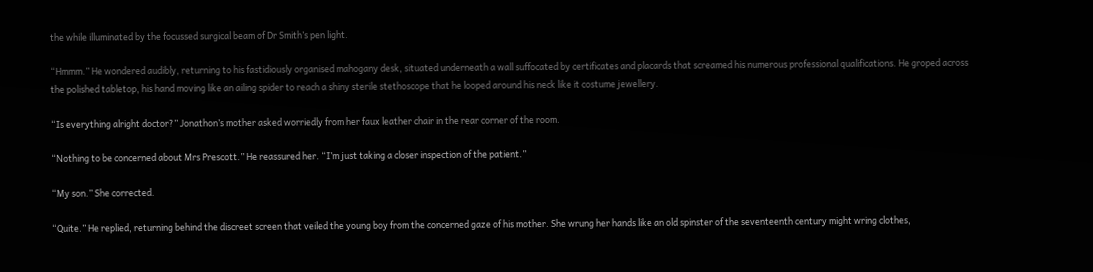the while illuminated by the focussed surgical beam of Dr Smith’s pen light.

“Hmmm.” He wondered audibly, returning to his fastidiously organised mahogany desk, situated underneath a wall suffocated by certificates and placards that screamed his numerous professional qualifications. He groped across the polished tabletop, his hand moving like an ailing spider to reach a shiny sterile stethoscope that he looped around his neck like it costume jewellery.

“Is everything alright doctor?” Jonathon’s mother asked worriedly from her faux leather chair in the rear corner of the room.

“Nothing to be concerned about Mrs Prescott.” He reassured her. “I’m just taking a closer inspection of the patient.”

“My son.” She corrected.

“Quite.” He replied, returning behind the discreet screen that veiled the young boy from the concerned gaze of his mother. She wrung her hands like an old spinster of the seventeenth century might wring clothes,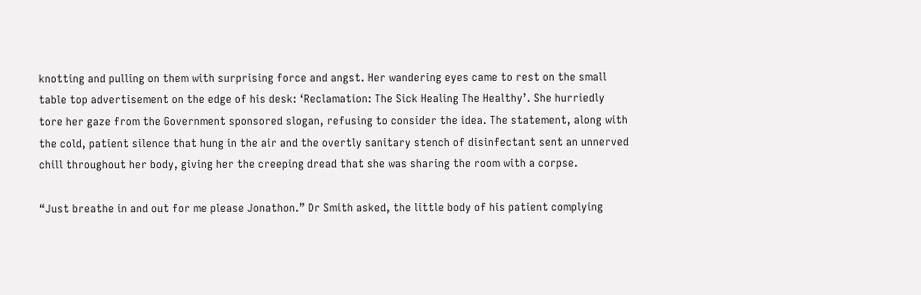knotting and pulling on them with surprising force and angst. Her wandering eyes came to rest on the small table top advertisement on the edge of his desk: ‘Reclamation: The Sick Healing The Healthy’. She hurriedly tore her gaze from the Government sponsored slogan, refusing to consider the idea. The statement, along with the cold, patient silence that hung in the air and the overtly sanitary stench of disinfectant sent an unnerved chill throughout her body, giving her the creeping dread that she was sharing the room with a corpse.

“Just breathe in and out for me please Jonathon.” Dr Smith asked, the little body of his patient complying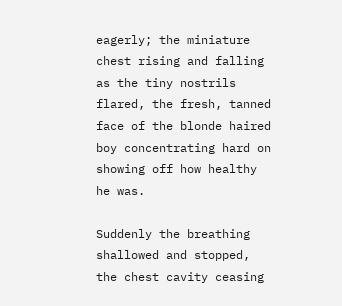eagerly; the miniature chest rising and falling as the tiny nostrils flared, the fresh, tanned face of the blonde haired boy concentrating hard on showing off how healthy he was.

Suddenly the breathing shallowed and stopped, the chest cavity ceasing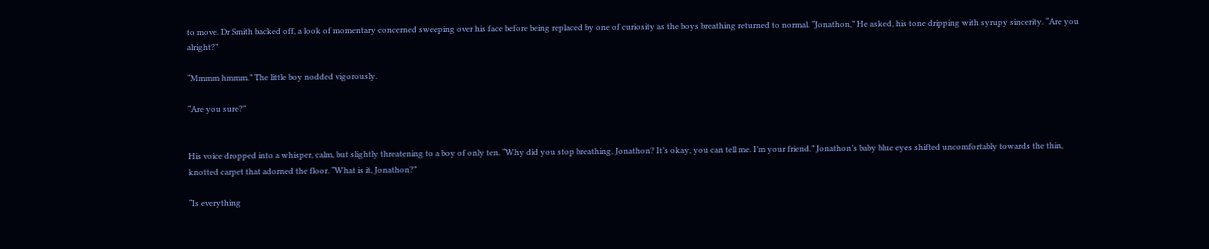to move. Dr Smith backed off, a look of momentary concerned sweeping over his face before being replaced by one of curiosity as the boys breathing returned to normal. “Jonathon,” He asked, his tone dripping with syrupy sincerity. “Are you alright?”

“Mmmm hmmm.” The little boy nodded vigorously.

“Are you sure?”


His voice dropped into a whisper, calm, but slightly threatening to a boy of only ten. “Why did you stop breathing, Jonathon? It’s okay, you can tell me. I’m your friend.” Jonathon’s baby blue eyes shifted uncomfortably towards the thin, knotted carpet that adorned the floor. “What is it, Jonathon?”

“Is everything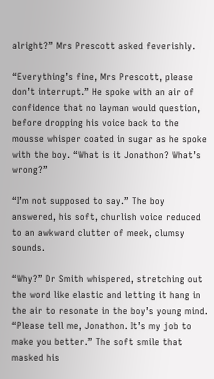alright?” Mrs Prescott asked feverishly.

“Everything’s fine, Mrs Prescott, please don’t interrupt.” He spoke with an air of confidence that no layman would question, before dropping his voice back to the mousse whisper coated in sugar as he spoke with the boy. “What is it Jonathon? What’s wrong?”

“I’m not supposed to say.” The boy answered, his soft, churlish voice reduced to an awkward clutter of meek, clumsy sounds.

“Why?” Dr Smith whispered, stretching out the word like elastic and letting it hang in the air to resonate in the boy’s young mind. “Please tell me, Jonathon. It’s my job to make you better.” The soft smile that masked his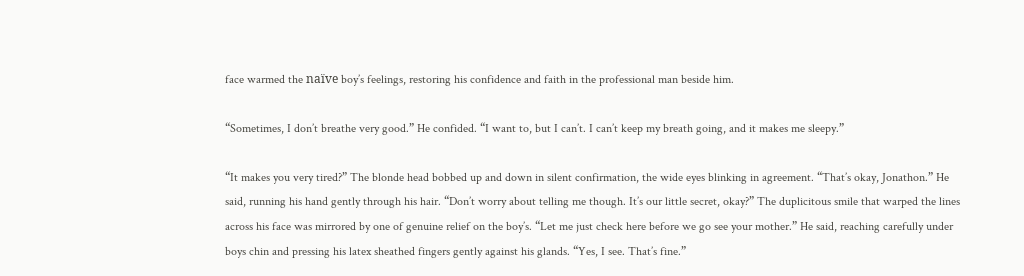face warmed the naïve boy’s feelings, restoring his confidence and faith in the professional man beside him.

“Sometimes, I don’t breathe very good.” He confided. “I want to, but I can’t. I can’t keep my breath going, and it makes me sleepy.”

“It makes you very tired?” The blonde head bobbed up and down in silent confirmation, the wide eyes blinking in agreement. “That’s okay, Jonathon.” He said, running his hand gently through his hair. “Don’t worry about telling me though. It’s our little secret, okay?” The duplicitous smile that warped the lines across his face was mirrored by one of genuine relief on the boy’s. “Let me just check here before we go see your mother.” He said, reaching carefully under boys chin and pressing his latex sheathed fingers gently against his glands. “Yes, I see. That’s fine.”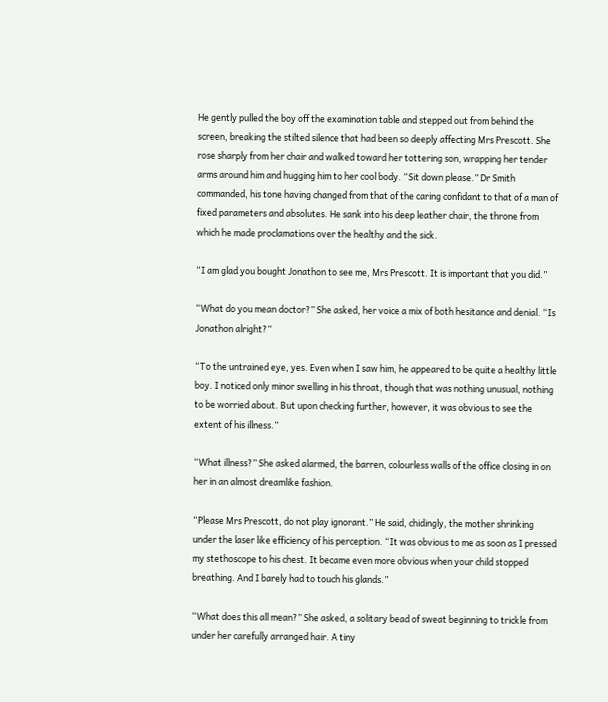He gently pulled the boy off the examination table and stepped out from behind the screen, breaking the stilted silence that had been so deeply affecting Mrs Prescott. She rose sharply from her chair and walked toward her tottering son, wrapping her tender arms around him and hugging him to her cool body. “Sit down please.” Dr Smith commanded, his tone having changed from that of the caring confidant to that of a man of fixed parameters and absolutes. He sank into his deep leather chair, the throne from which he made proclamations over the healthy and the sick.

“I am glad you bought Jonathon to see me, Mrs Prescott. It is important that you did.”

“What do you mean doctor?” She asked, her voice a mix of both hesitance and denial. “Is Jonathon alright?”

“To the untrained eye, yes. Even when I saw him, he appeared to be quite a healthy little boy. I noticed only minor swelling in his throat, though that was nothing unusual, nothing to be worried about. But upon checking further, however, it was obvious to see the extent of his illness.”

“What illness?” She asked alarmed, the barren, colourless walls of the office closing in on her in an almost dreamlike fashion.

“Please Mrs Prescott, do not play ignorant.” He said, chidingly, the mother shrinking under the laser like efficiency of his perception. “It was obvious to me as soon as I pressed my stethoscope to his chest. It became even more obvious when your child stopped breathing. And I barely had to touch his glands.”

“What does this all mean?” She asked, a solitary bead of sweat beginning to trickle from under her carefully arranged hair. A tiny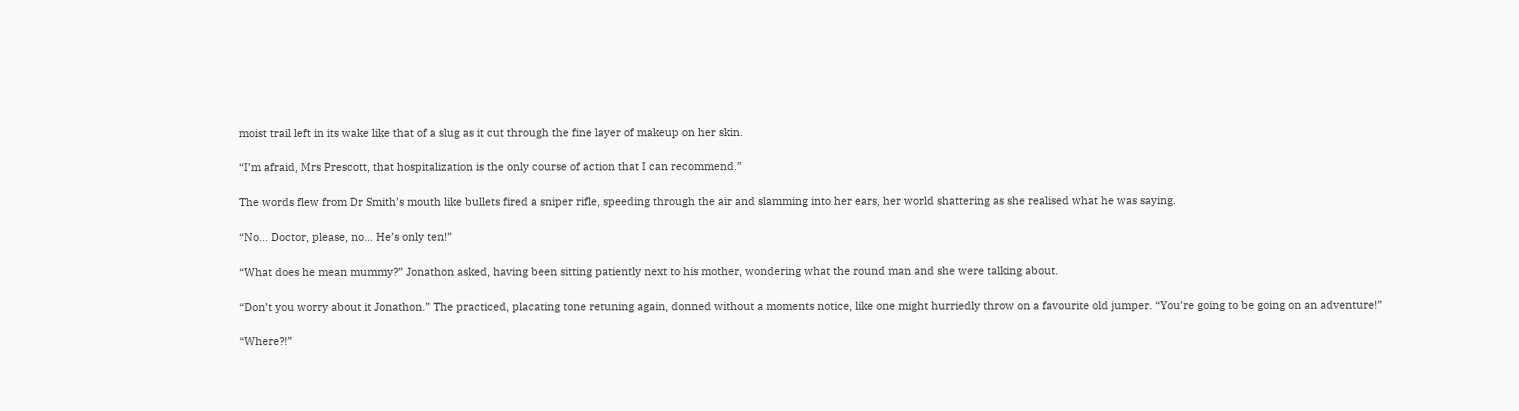moist trail left in its wake like that of a slug as it cut through the fine layer of makeup on her skin.

“I’m afraid, Mrs Prescott, that hospitalization is the only course of action that I can recommend.”

The words flew from Dr Smith’s mouth like bullets fired a sniper rifle, speeding through the air and slamming into her ears, her world shattering as she realised what he was saying.

“No… Doctor, please, no… He’s only ten!”

“What does he mean mummy?” Jonathon asked, having been sitting patiently next to his mother, wondering what the round man and she were talking about.

“Don’t you worry about it Jonathon.” The practiced, placating tone retuning again, donned without a moments notice, like one might hurriedly throw on a favourite old jumper. “You’re going to be going on an adventure!”

“Where?!”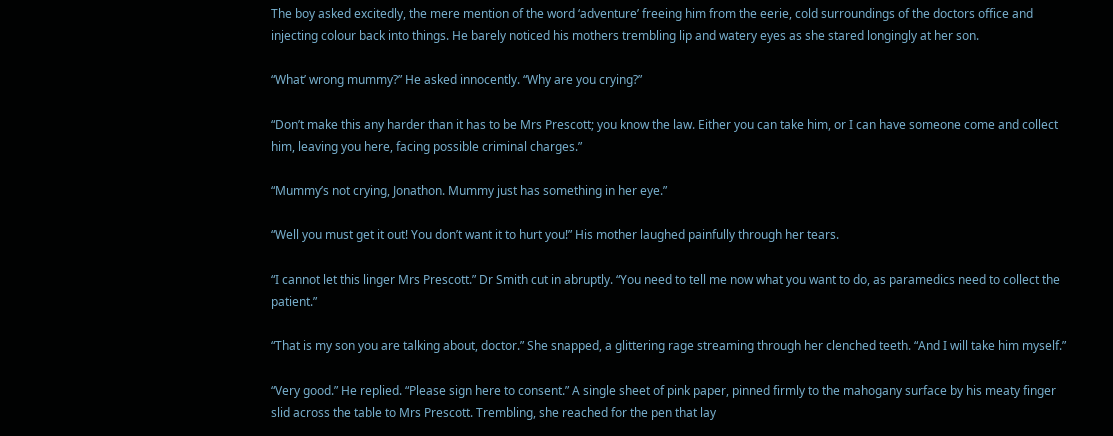The boy asked excitedly, the mere mention of the word ‘adventure’ freeing him from the eerie, cold surroundings of the doctors office and injecting colour back into things. He barely noticed his mothers trembling lip and watery eyes as she stared longingly at her son.

“What’ wrong mummy?” He asked innocently. “Why are you crying?”

“Don’t make this any harder than it has to be Mrs Prescott; you know the law. Either you can take him, or I can have someone come and collect him, leaving you here, facing possible criminal charges.”

“Mummy’s not crying, Jonathon. Mummy just has something in her eye.”

“Well you must get it out! You don’t want it to hurt you!” His mother laughed painfully through her tears.

“I cannot let this linger Mrs Prescott.” Dr Smith cut in abruptly. “You need to tell me now what you want to do, as paramedics need to collect the patient.”

“That is my son you are talking about, doctor.” She snapped, a glittering rage streaming through her clenched teeth. “And I will take him myself.”

“Very good.” He replied. “Please sign here to consent.” A single sheet of pink paper, pinned firmly to the mahogany surface by his meaty finger slid across the table to Mrs Prescott. Trembling, she reached for the pen that lay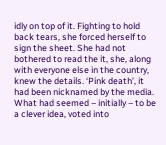idly on top of it. Fighting to hold back tears, she forced herself to sign the sheet. She had not bothered to read the it, she, along with everyone else in the country, knew the details. ‘Pink death’, it had been nicknamed by the media. What had seemed – initially – to be a clever idea, voted into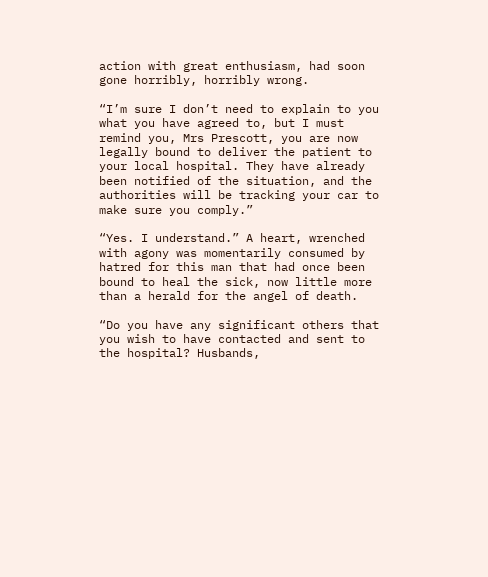action with great enthusiasm, had soon gone horribly, horribly wrong.

“I’m sure I don’t need to explain to you what you have agreed to, but I must remind you, Mrs Prescott, you are now legally bound to deliver the patient to your local hospital. They have already been notified of the situation, and the authorities will be tracking your car to make sure you comply.”

“Yes. I understand.” A heart, wrenched with agony was momentarily consumed by hatred for this man that had once been bound to heal the sick, now little more than a herald for the angel of death.

“Do you have any significant others that you wish to have contacted and sent to the hospital? Husbands,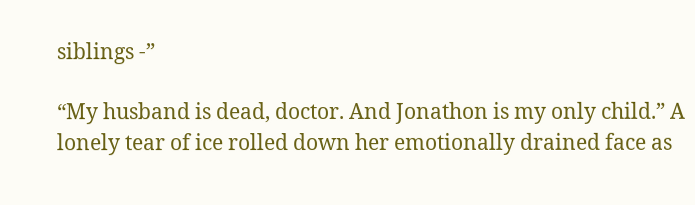siblings -”

“My husband is dead, doctor. And Jonathon is my only child.” A lonely tear of ice rolled down her emotionally drained face as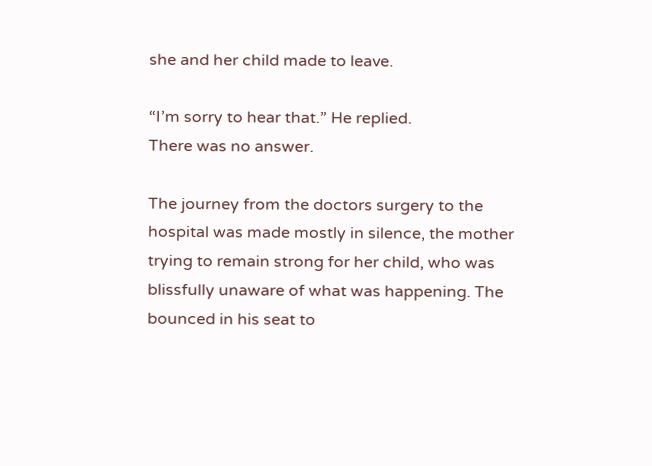she and her child made to leave.

“I’m sorry to hear that.” He replied.
There was no answer.

The journey from the doctors surgery to the hospital was made mostly in silence, the mother trying to remain strong for her child, who was blissfully unaware of what was happening. The bounced in his seat to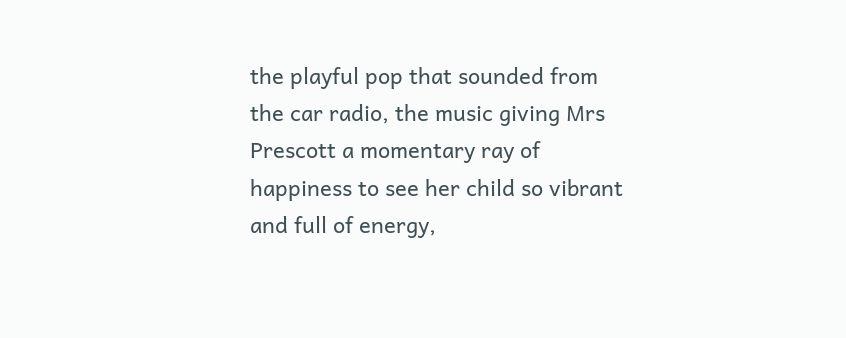the playful pop that sounded from the car radio, the music giving Mrs Prescott a momentary ray of happiness to see her child so vibrant and full of energy,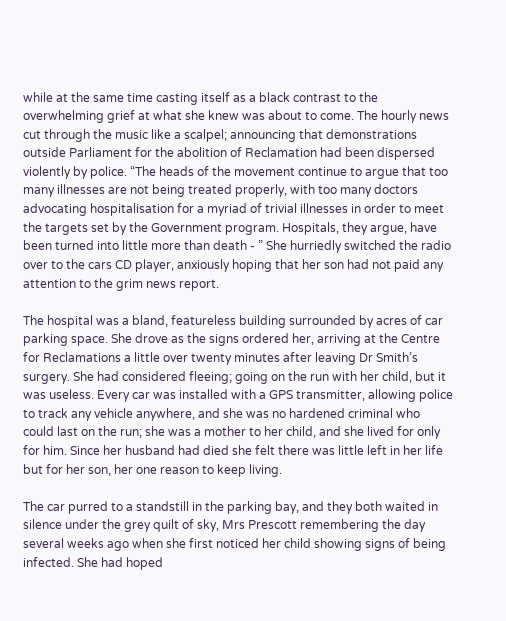while at the same time casting itself as a black contrast to the overwhelming grief at what she knew was about to come. The hourly news cut through the music like a scalpel; announcing that demonstrations outside Parliament for the abolition of Reclamation had been dispersed violently by police. “The heads of the movement continue to argue that too many illnesses are not being treated properly, with too many doctors advocating hospitalisation for a myriad of trivial illnesses in order to meet the targets set by the Government program. Hospitals, they argue, have been turned into little more than death - ” She hurriedly switched the radio over to the cars CD player, anxiously hoping that her son had not paid any attention to the grim news report.

The hospital was a bland, featureless building surrounded by acres of car parking space. She drove as the signs ordered her, arriving at the Centre for Reclamations a little over twenty minutes after leaving Dr Smith’s surgery. She had considered fleeing; going on the run with her child, but it was useless. Every car was installed with a GPS transmitter, allowing police to track any vehicle anywhere, and she was no hardened criminal who could last on the run; she was a mother to her child, and she lived for only for him. Since her husband had died she felt there was little left in her life but for her son, her one reason to keep living.

The car purred to a standstill in the parking bay, and they both waited in silence under the grey quilt of sky, Mrs Prescott remembering the day several weeks ago when she first noticed her child showing signs of being infected. She had hoped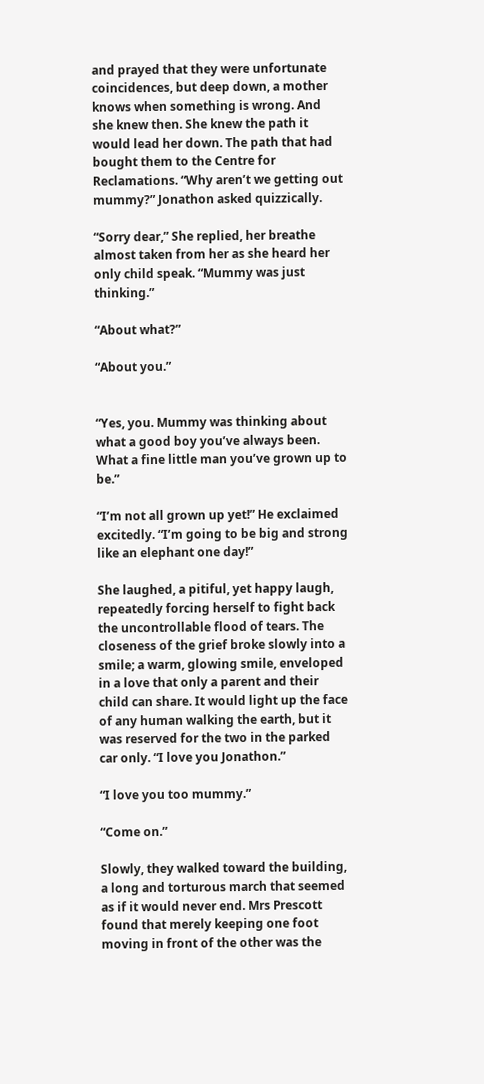and prayed that they were unfortunate coincidences, but deep down, a mother knows when something is wrong. And she knew then. She knew the path it would lead her down. The path that had bought them to the Centre for Reclamations. “Why aren’t we getting out mummy?” Jonathon asked quizzically.

“Sorry dear,” She replied, her breathe almost taken from her as she heard her only child speak. “Mummy was just thinking.”

“About what?”

“About you.”


“Yes, you. Mummy was thinking about what a good boy you’ve always been. What a fine little man you’ve grown up to be.”

“I’m not all grown up yet!” He exclaimed excitedly. “I’m going to be big and strong like an elephant one day!”

She laughed, a pitiful, yet happy laugh, repeatedly forcing herself to fight back the uncontrollable flood of tears. The closeness of the grief broke slowly into a smile; a warm, glowing smile, enveloped in a love that only a parent and their child can share. It would light up the face of any human walking the earth, but it was reserved for the two in the parked car only. “I love you Jonathon.”

“I love you too mummy.”

“Come on.”

Slowly, they walked toward the building, a long and torturous march that seemed as if it would never end. Mrs Prescott found that merely keeping one foot moving in front of the other was the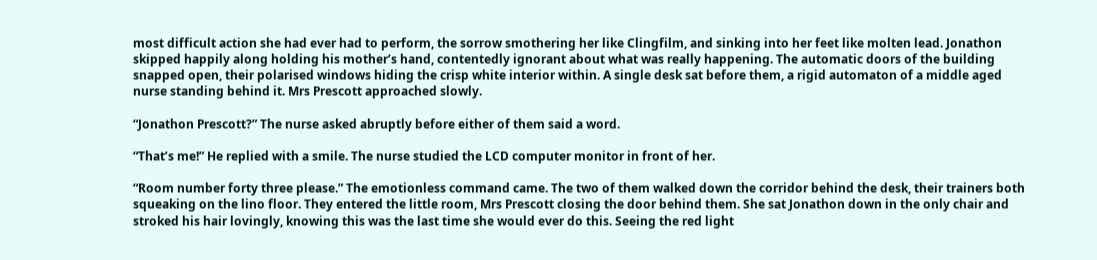most difficult action she had ever had to perform, the sorrow smothering her like Clingfilm, and sinking into her feet like molten lead. Jonathon skipped happily along holding his mother’s hand, contentedly ignorant about what was really happening. The automatic doors of the building snapped open, their polarised windows hiding the crisp white interior within. A single desk sat before them, a rigid automaton of a middle aged nurse standing behind it. Mrs Prescott approached slowly.

“Jonathon Prescott?” The nurse asked abruptly before either of them said a word.

“That’s me!” He replied with a smile. The nurse studied the LCD computer monitor in front of her.

“Room number forty three please.” The emotionless command came. The two of them walked down the corridor behind the desk, their trainers both squeaking on the lino floor. They entered the little room, Mrs Prescott closing the door behind them. She sat Jonathon down in the only chair and stroked his hair lovingly, knowing this was the last time she would ever do this. Seeing the red light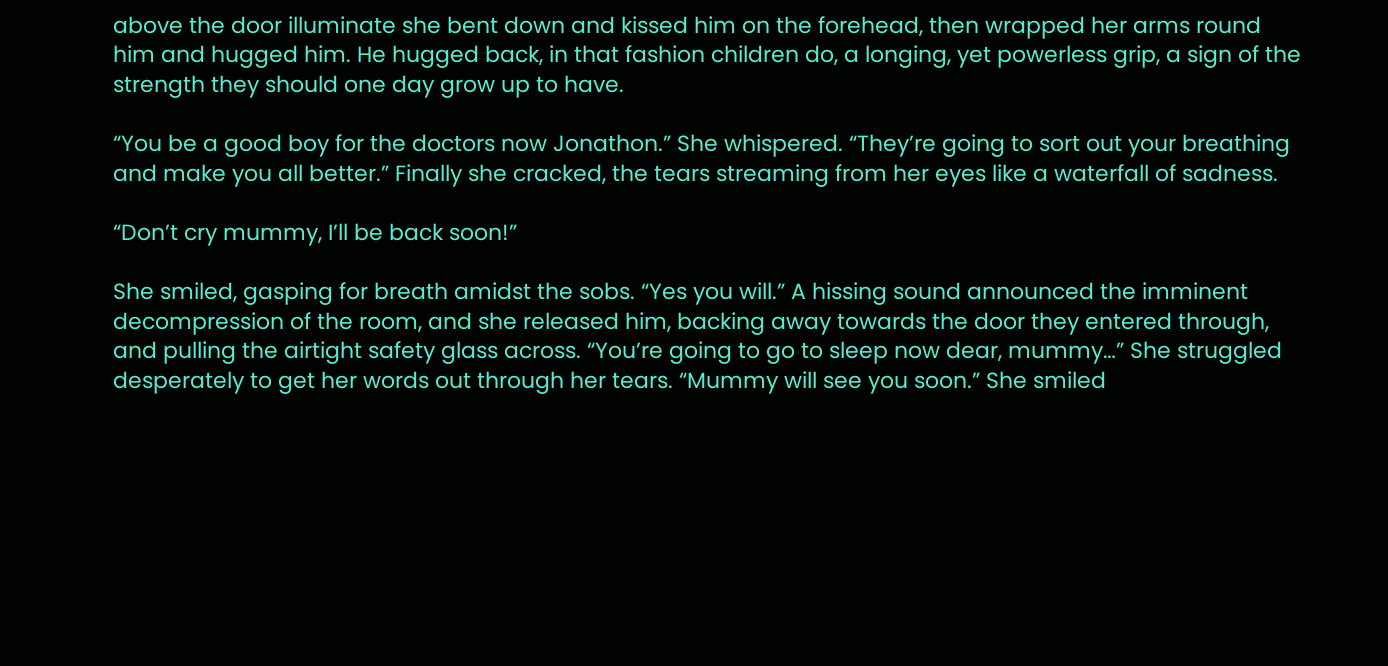above the door illuminate she bent down and kissed him on the forehead, then wrapped her arms round him and hugged him. He hugged back, in that fashion children do, a longing, yet powerless grip, a sign of the strength they should one day grow up to have.

“You be a good boy for the doctors now Jonathon.” She whispered. “They’re going to sort out your breathing and make you all better.” Finally she cracked, the tears streaming from her eyes like a waterfall of sadness.

“Don’t cry mummy, I’ll be back soon!”

She smiled, gasping for breath amidst the sobs. “Yes you will.” A hissing sound announced the imminent decompression of the room, and she released him, backing away towards the door they entered through, and pulling the airtight safety glass across. “You’re going to go to sleep now dear, mummy…” She struggled desperately to get her words out through her tears. “Mummy will see you soon.” She smiled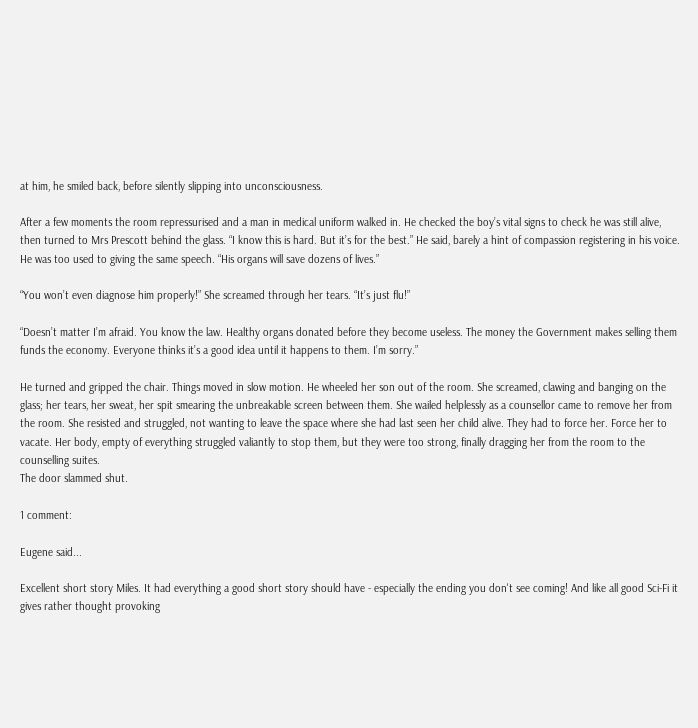at him, he smiled back, before silently slipping into unconsciousness.

After a few moments the room repressurised and a man in medical uniform walked in. He checked the boy’s vital signs to check he was still alive, then turned to Mrs Prescott behind the glass. “I know this is hard. But it’s for the best.” He said, barely a hint of compassion registering in his voice. He was too used to giving the same speech. “His organs will save dozens of lives.”

“You won’t even diagnose him properly!” She screamed through her tears. “It’s just flu!”

“Doesn’t matter I’m afraid. You know the law. Healthy organs donated before they become useless. The money the Government makes selling them funds the economy. Everyone thinks it’s a good idea until it happens to them. I’m sorry.”

He turned and gripped the chair. Things moved in slow motion. He wheeled her son out of the room. She screamed, clawing and banging on the glass; her tears, her sweat, her spit smearing the unbreakable screen between them. She wailed helplessly as a counsellor came to remove her from the room. She resisted and struggled, not wanting to leave the space where she had last seen her child alive. They had to force her. Force her to vacate. Her body, empty of everything struggled valiantly to stop them, but they were too strong, finally dragging her from the room to the counselling suites.
The door slammed shut.

1 comment:

Eugene said...

Excellent short story Miles. It had everything a good short story should have - especially the ending you don't see coming! And like all good Sci-Fi it gives rather thought provoking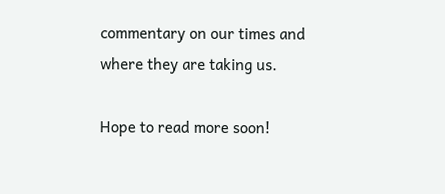commentary on our times and where they are taking us.

Hope to read more soon!